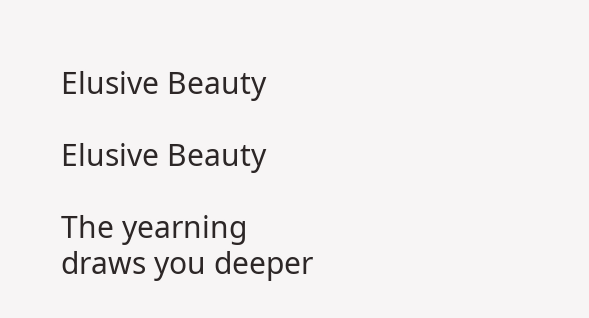Elusive Beauty

Elusive Beauty

The yearning draws you deeper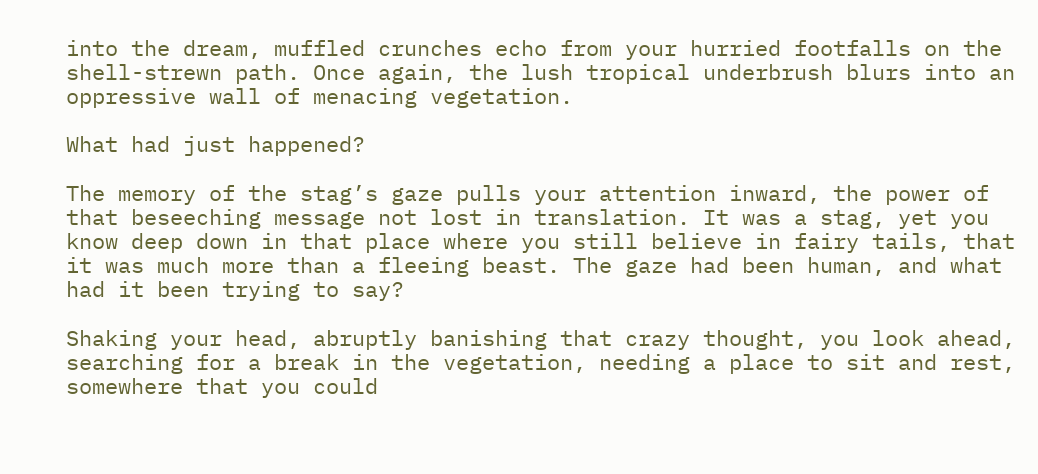into the dream, muffled crunches echo from your hurried footfalls on the shell-strewn path. Once again, the lush tropical underbrush blurs into an oppressive wall of menacing vegetation.

What had just happened?

The memory of the stag’s gaze pulls your attention inward, the power of that beseeching message not lost in translation. It was a stag, yet you know deep down in that place where you still believe in fairy tails, that it was much more than a fleeing beast. The gaze had been human, and what had it been trying to say?

Shaking your head, abruptly banishing that crazy thought, you look ahead, searching for a break in the vegetation, needing a place to sit and rest, somewhere that you could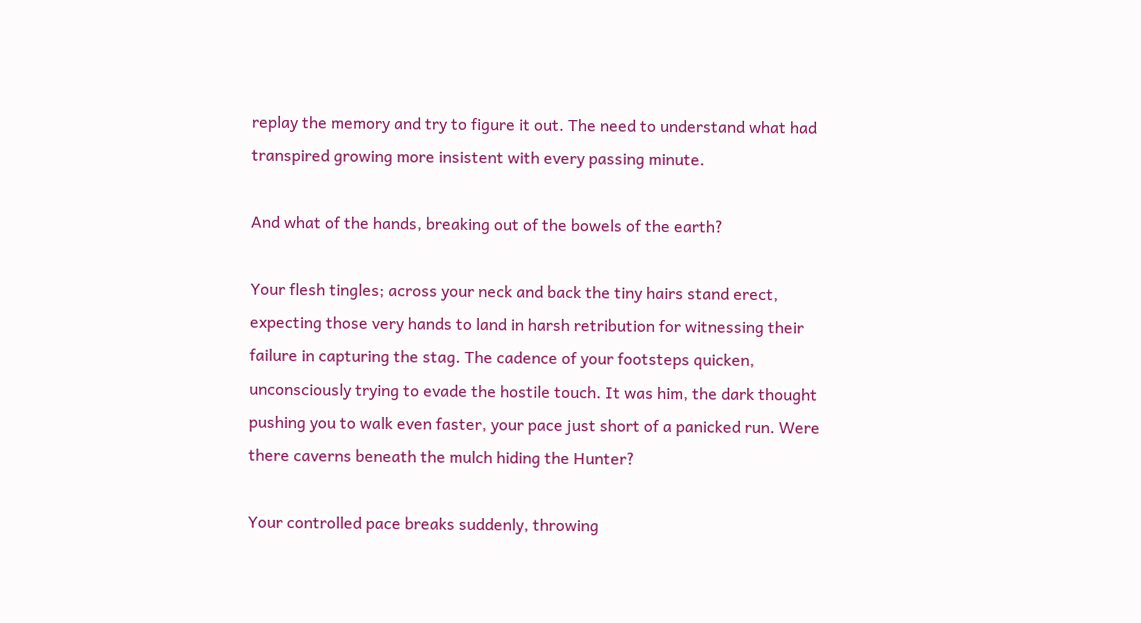replay the memory and try to figure it out. The need to understand what had transpired growing more insistent with every passing minute.

And what of the hands, breaking out of the bowels of the earth?

Your flesh tingles; across your neck and back the tiny hairs stand erect, expecting those very hands to land in harsh retribution for witnessing their failure in capturing the stag. The cadence of your footsteps quicken, unconsciously trying to evade the hostile touch. It was him, the dark thought pushing you to walk even faster, your pace just short of a panicked run. Were there caverns beneath the mulch hiding the Hunter?

Your controlled pace breaks suddenly, throwing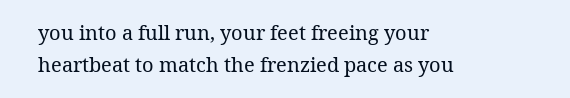you into a full run, your feet freeing your heartbeat to match the frenzied pace as you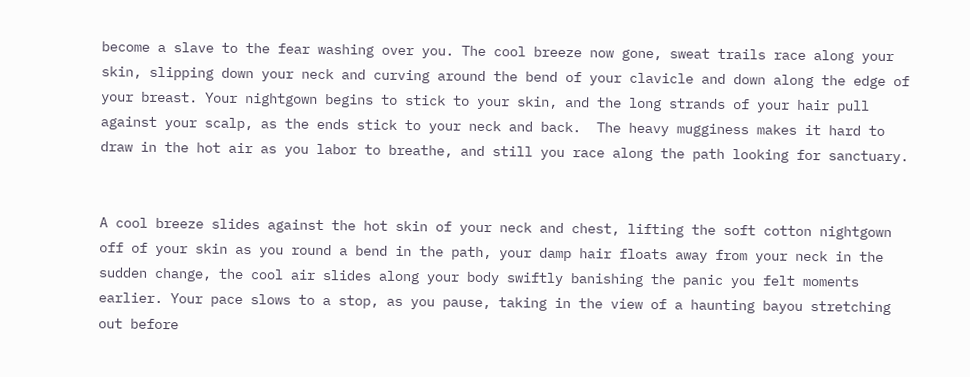become a slave to the fear washing over you. The cool breeze now gone, sweat trails race along your skin, slipping down your neck and curving around the bend of your clavicle and down along the edge of your breast. Your nightgown begins to stick to your skin, and the long strands of your hair pull against your scalp, as the ends stick to your neck and back.  The heavy mugginess makes it hard to draw in the hot air as you labor to breathe, and still you race along the path looking for sanctuary.


A cool breeze slides against the hot skin of your neck and chest, lifting the soft cotton nightgown off of your skin as you round a bend in the path, your damp hair floats away from your neck in the sudden change, the cool air slides along your body swiftly banishing the panic you felt moments earlier. Your pace slows to a stop, as you pause, taking in the view of a haunting bayou stretching out before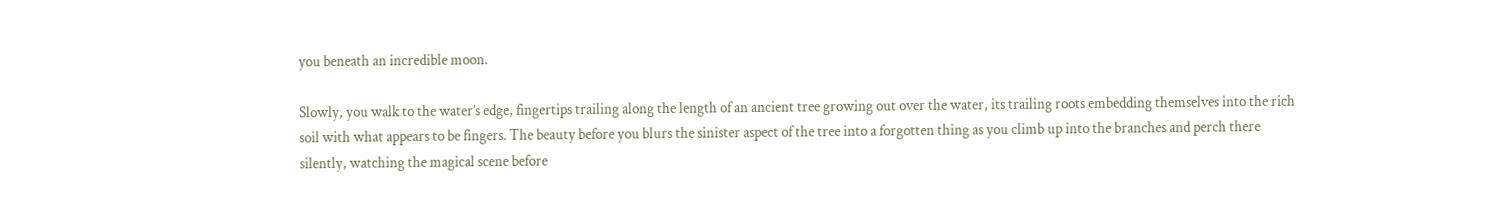you beneath an incredible moon.

Slowly, you walk to the water’s edge, fingertips trailing along the length of an ancient tree growing out over the water, its trailing roots embedding themselves into the rich soil with what appears to be fingers. The beauty before you blurs the sinister aspect of the tree into a forgotten thing as you climb up into the branches and perch there silently, watching the magical scene before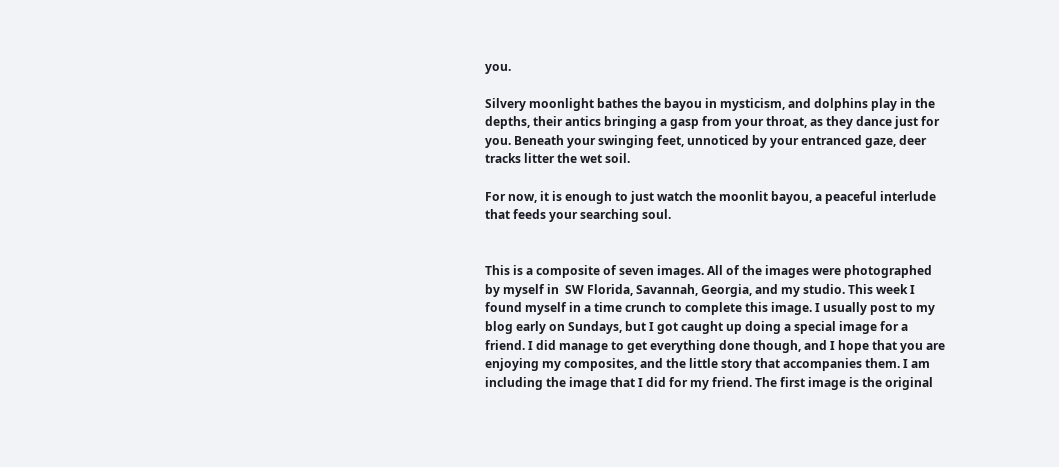you.

Silvery moonlight bathes the bayou in mysticism, and dolphins play in the depths, their antics bringing a gasp from your throat, as they dance just for you. Beneath your swinging feet, unnoticed by your entranced gaze, deer tracks litter the wet soil.

For now, it is enough to just watch the moonlit bayou, a peaceful interlude that feeds your searching soul.


This is a composite of seven images. All of the images were photographed by myself in  SW Florida, Savannah, Georgia, and my studio. This week I found myself in a time crunch to complete this image. I usually post to my blog early on Sundays, but I got caught up doing a special image for a friend. I did manage to get everything done though, and I hope that you are enjoying my composites, and the little story that accompanies them. I am including the image that I did for my friend. The first image is the original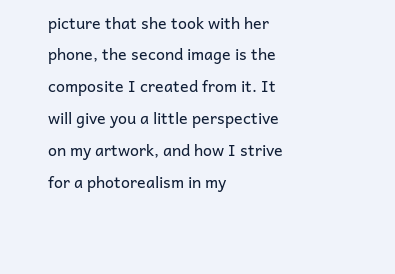picture that she took with her phone, the second image is the composite I created from it. It will give you a little perspective on my artwork, and how I strive for a photorealism in my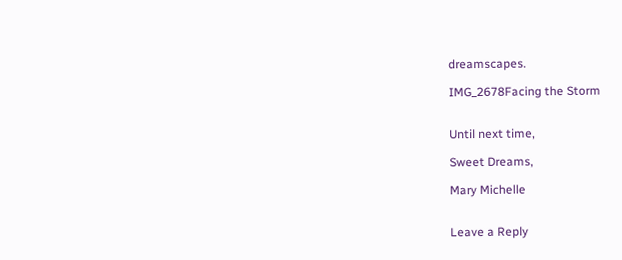dreamscapes.

IMG_2678Facing the Storm


Until next time,

Sweet Dreams,

Mary Michelle


Leave a Reply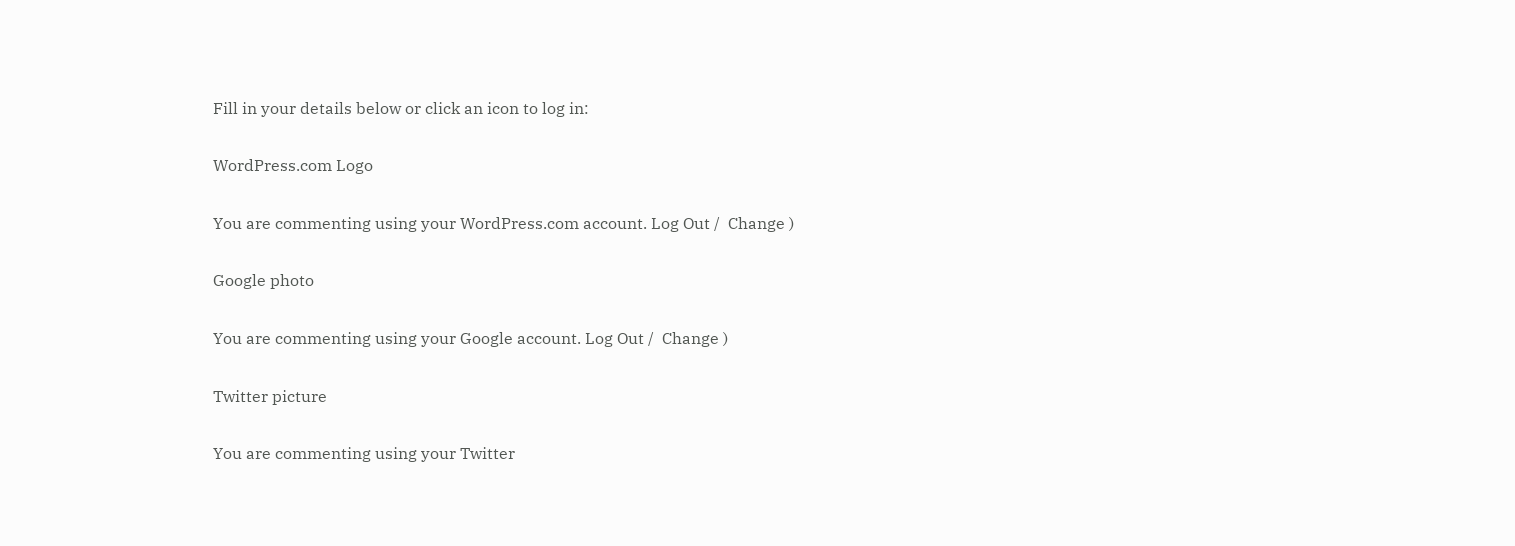Fill in your details below or click an icon to log in:

WordPress.com Logo

You are commenting using your WordPress.com account. Log Out /  Change )

Google photo

You are commenting using your Google account. Log Out /  Change )

Twitter picture

You are commenting using your Twitter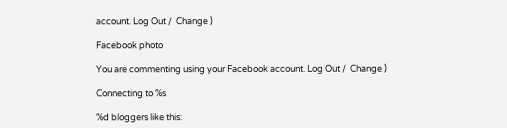account. Log Out /  Change )

Facebook photo

You are commenting using your Facebook account. Log Out /  Change )

Connecting to %s

%d bloggers like this: